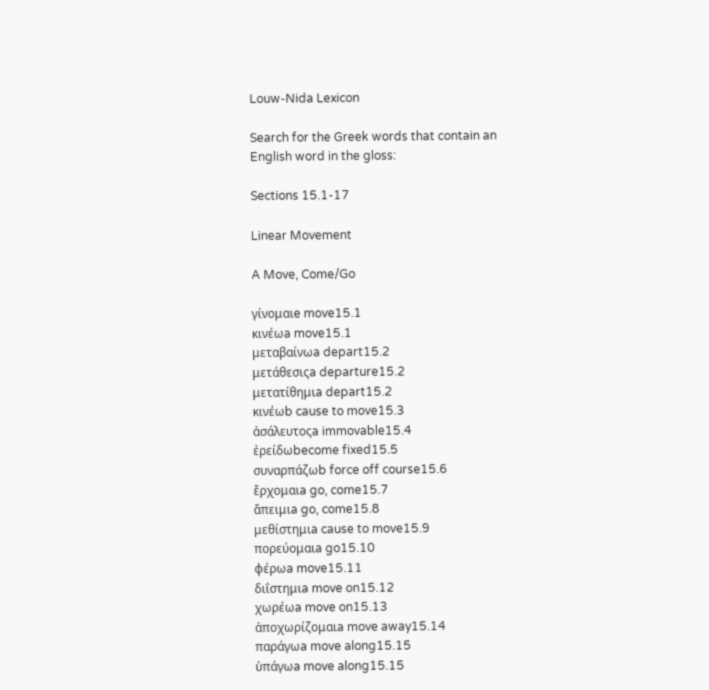Louw-Nida Lexicon

Search for the Greek words that contain an English word in the gloss:

Sections 15.1-17

Linear Movement

A Move, Come/Go

γίνομαιe move15.1
κινέωa move15.1
μεταβαίνωa depart15.2
μετάθεσιςa departure15.2
μετατίθημιa depart15.2
κινέωb cause to move15.3
ἀσάλευτοςa immovable15.4
ἐρείδωbecome fixed15.5
συναρπάζωb force off course15.6
ἔρχομαιa go, come15.7
ἄπειμιa go, come15.8
μεθίστημιa cause to move15.9
πορεύομαιa go15.10
φέρωa move15.11
διΐστημιa move on15.12
χωρέωa move on15.13
ἀποχωρίζομαιa move away15.14
παράγωa move along15.15
ὑπάγωa move along15.15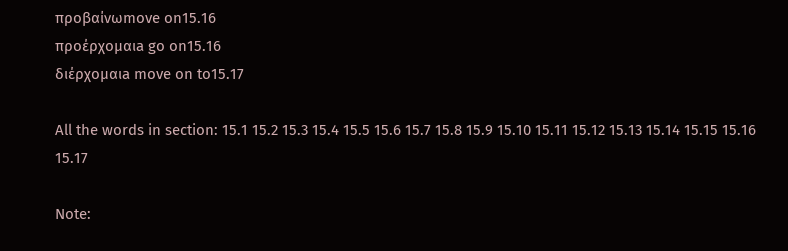προβαίνωmove on15.16
προέρχομαιa go on15.16
διέρχομαιa move on to15.17

All the words in section: 15.1 15.2 15.3 15.4 15.5 15.6 15.7 15.8 15.9 15.10 15.11 15.12 15.13 15.14 15.15 15.16 15.17

Note: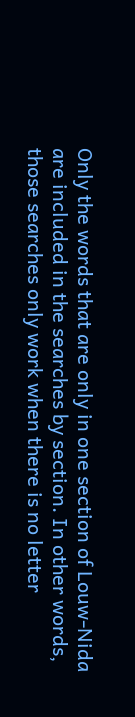Only the words that are only in one section of Louw-Nida are included in the searches by section. In other words, those searches only work when there is no letter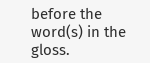before the word(s) in the gloss.